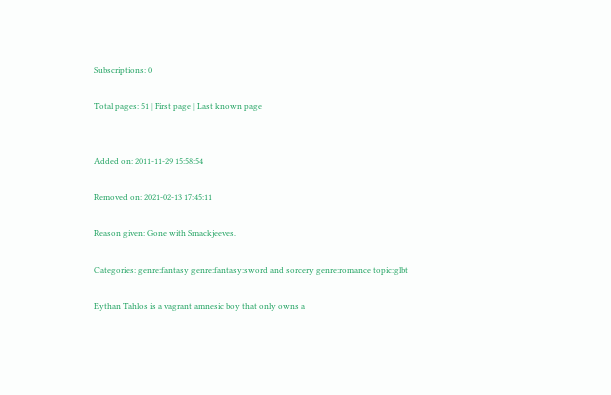Subscriptions: 0

Total pages: 51 | First page | Last known page


Added on: 2011-11-29 15:58:54

Removed on: 2021-02-13 17:45:11

Reason given: Gone with Smackjeeves.

Categories: genre:fantasy genre:fantasy:sword and sorcery genre:romance topic:glbt

Eythan Tahlos is a vagrant amnesic boy that only owns a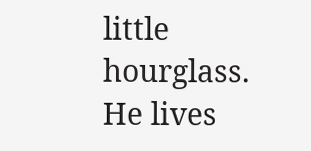little hourglass. He lives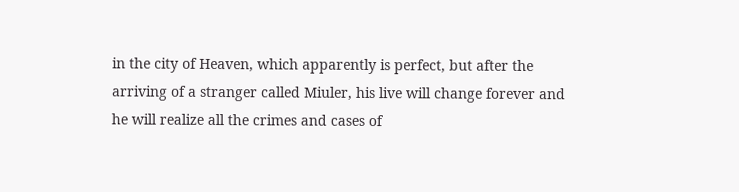in the city of Heaven, which apparently is perfect, but after the arriving of a stranger called Miuler, his live will change forever and he will realize all the crimes and cases of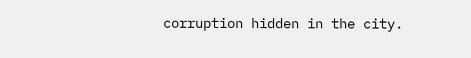corruption hidden in the city.